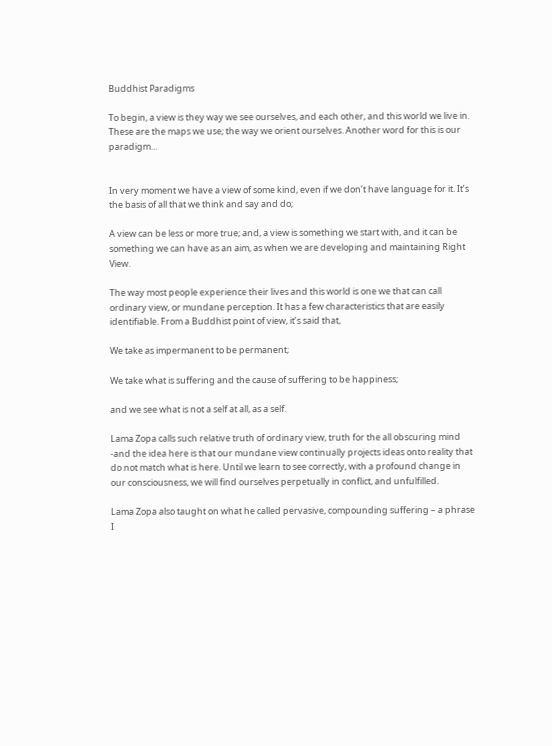Buddhist Paradigms

To begin, a view is they way we see ourselves, and each other, and this world we live in. These are the maps we use; the way we orient ourselves. Another word for this is our paradigm…


In very moment we have a view of some kind, even if we don’t have language for it. It’s the basis of all that we think and say and do;

A view can be less or more true; and, a view is something we start with, and it can be something we can have as an aim, as when we are developing and maintaining Right View.

The way most people experience their lives and this world is one we that can call ordinary view, or mundane perception. It has a few characteristics that are easily identifiable. From a Buddhist point of view, it’s said that,

We take as impermanent to be permanent;

We take what is suffering and the cause of suffering to be happiness;

and we see what is not a self at all, as a self.

Lama Zopa calls such relative truth of ordinary view, truth for the all obscuring mind -and the idea here is that our mundane view continually projects ideas onto reality that do not match what is here. Until we learn to see correctly, with a profound change in our consciousness, we will find ourselves perpetually in conflict, and unfulfilled.

Lama Zopa also taught on what he called pervasive, compounding suffering – a phrase I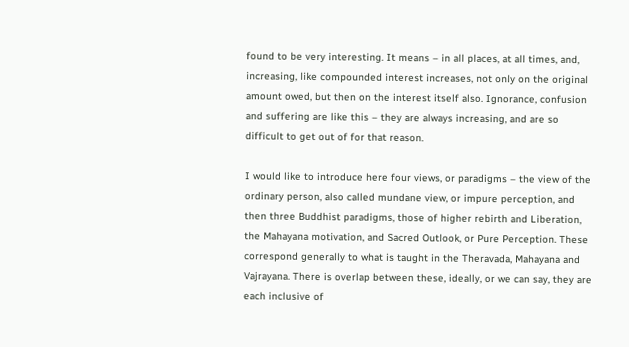found to be very interesting. It means – in all places, at all times, and, increasing, like compounded interest increases, not only on the original amount owed, but then on the interest itself also. Ignorance, confusion and suffering are like this – they are always increasing, and are so difficult to get out of for that reason.

I would like to introduce here four views, or paradigms – the view of the ordinary person, also called mundane view, or impure perception, and then three Buddhist paradigms, those of higher rebirth and Liberation, the Mahayana motivation, and Sacred Outlook, or Pure Perception. These correspond generally to what is taught in the Theravada, Mahayana and Vajrayana. There is overlap between these, ideally, or we can say, they are each inclusive of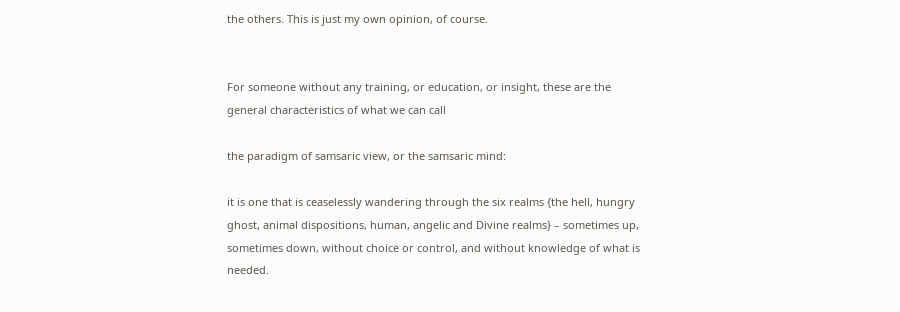the others. This is just my own opinion, of course.


For someone without any training, or education, or insight, these are the general characteristics of what we can call

the paradigm of samsaric view, or the samsaric mind:

it is one that is ceaselessly wandering through the six realms {the hell, hungry ghost, animal dispositions, human, angelic and Divine realms} – sometimes up, sometimes down, without choice or control, and without knowledge of what is needed.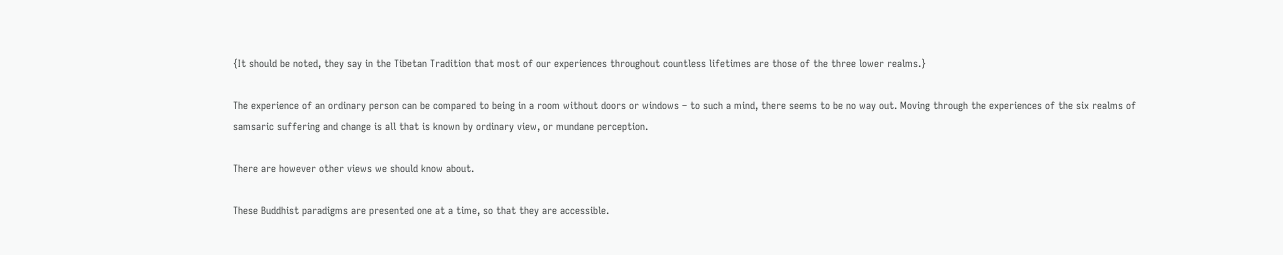{It should be noted, they say in the Tibetan Tradition that most of our experiences throughout countless lifetimes are those of the three lower realms.}

The experience of an ordinary person can be compared to being in a room without doors or windows – to such a mind, there seems to be no way out. Moving through the experiences of the six realms of samsaric suffering and change is all that is known by ordinary view, or mundane perception.

There are however other views we should know about.

These Buddhist paradigms are presented one at a time, so that they are accessible.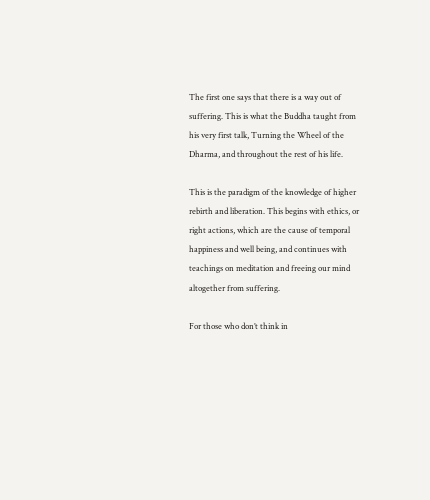The first one says that there is a way out of suffering. This is what the Buddha taught from his very first talk, Turning the Wheel of the Dharma, and throughout the rest of his life.

This is the paradigm of the knowledge of higher rebirth and liberation. This begins with ethics, or right actions, which are the cause of temporal happiness and well being, and continues with teachings on meditation and freeing our mind altogether from suffering.

For those who don’t think in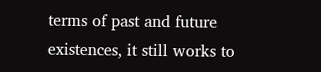terms of past and future existences, it still works to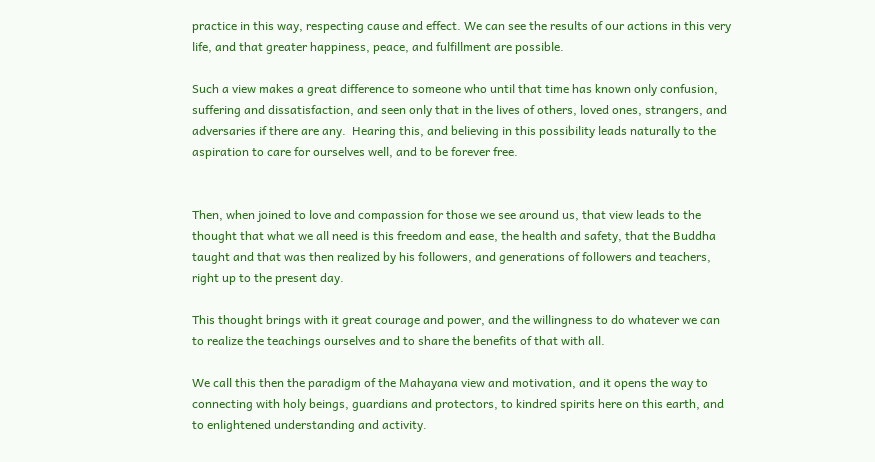practice in this way, respecting cause and effect. We can see the results of our actions in this very life, and that greater happiness, peace, and fulfillment are possible.

Such a view makes a great difference to someone who until that time has known only confusion, suffering and dissatisfaction, and seen only that in the lives of others, loved ones, strangers, and adversaries if there are any.  Hearing this, and believing in this possibility leads naturally to the aspiration to care for ourselves well, and to be forever free.


Then, when joined to love and compassion for those we see around us, that view leads to the thought that what we all need is this freedom and ease, the health and safety, that the Buddha taught and that was then realized by his followers, and generations of followers and teachers, right up to the present day.

This thought brings with it great courage and power, and the willingness to do whatever we can to realize the teachings ourselves and to share the benefits of that with all.

We call this then the paradigm of the Mahayana view and motivation, and it opens the way to connecting with holy beings, guardians and protectors, to kindred spirits here on this earth, and to enlightened understanding and activity.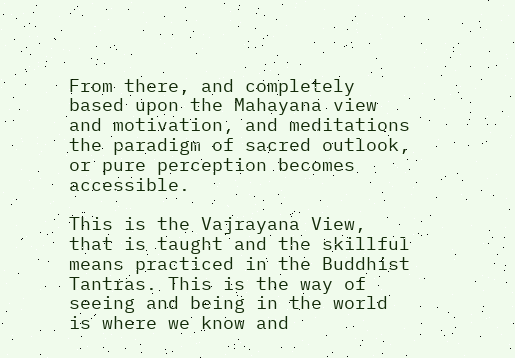From there, and completely based upon the Mahayana view and motivation, and meditations the paradigm of sacred outlook, or pure perception becomes accessible.

This is the Vajrayana View, that is taught and the skillful means practiced in the Buddhist Tantras. This is the way of seeing and being in the world is where we know and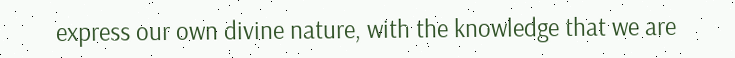express our own divine nature, with the knowledge that we are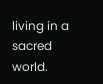living in a sacred world.